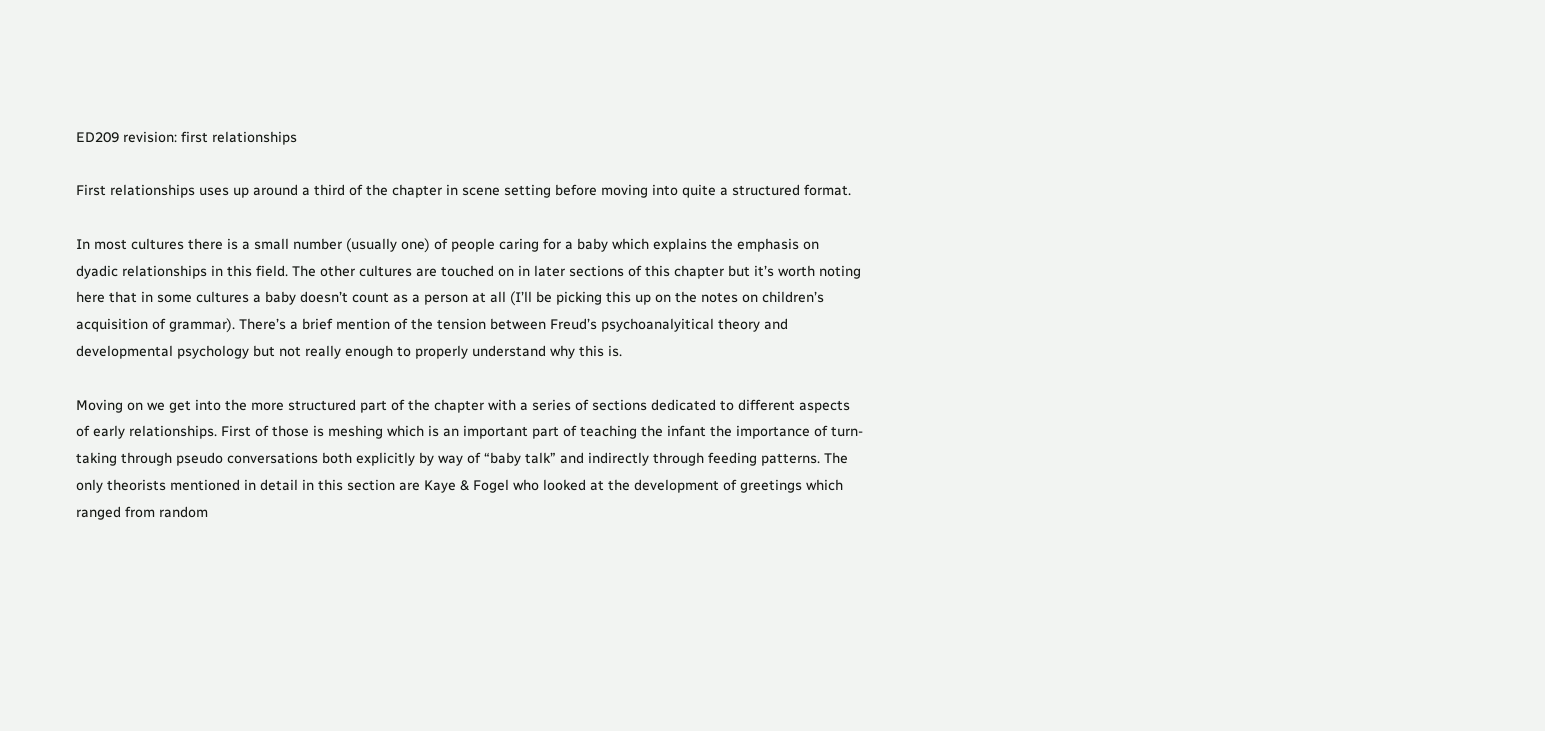ED209 revision: first relationships

First relationships uses up around a third of the chapter in scene setting before moving into quite a structured format.

In most cultures there is a small number (usually one) of people caring for a baby which explains the emphasis on dyadic relationships in this field. The other cultures are touched on in later sections of this chapter but it’s worth noting here that in some cultures a baby doesn’t count as a person at all (I’ll be picking this up on the notes on children’s acquisition of grammar). There’s a brief mention of the tension between Freud’s psychoanalyitical theory and developmental psychology but not really enough to properly understand why this is.

Moving on we get into the more structured part of the chapter with a series of sections dedicated to different aspects of early relationships. First of those is meshing which is an important part of teaching the infant the importance of turn-taking through pseudo conversations both explicitly by way of “baby talk” and indirectly through feeding patterns. The only theorists mentioned in detail in this section are Kaye & Fogel who looked at the development of greetings which ranged from random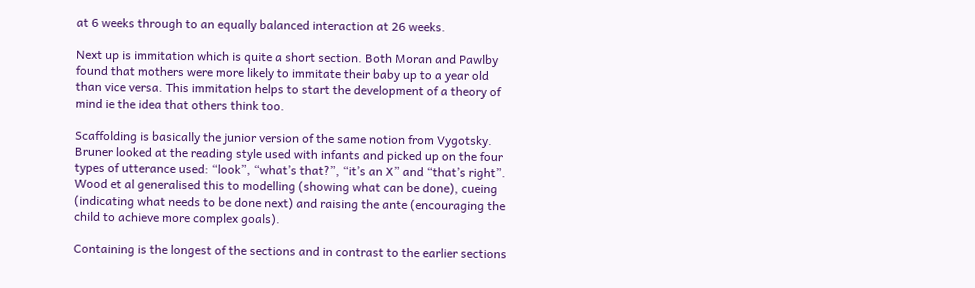at 6 weeks through to an equally balanced interaction at 26 weeks.

Next up is immitation which is quite a short section. Both Moran and Pawlby found that mothers were more likely to immitate their baby up to a year old than vice versa. This immitation helps to start the development of a theory of mind ie the idea that others think too.

Scaffolding is basically the junior version of the same notion from Vygotsky. Bruner looked at the reading style used with infants and picked up on the four types of utterance used: “look”, “what’s that?”, “it’s an X” and “that’s right”. Wood et al generalised this to modelling (showing what can be done), cueing (indicating what needs to be done next) and raising the ante (encouraging the child to achieve more complex goals).

Containing is the longest of the sections and in contrast to the earlier sections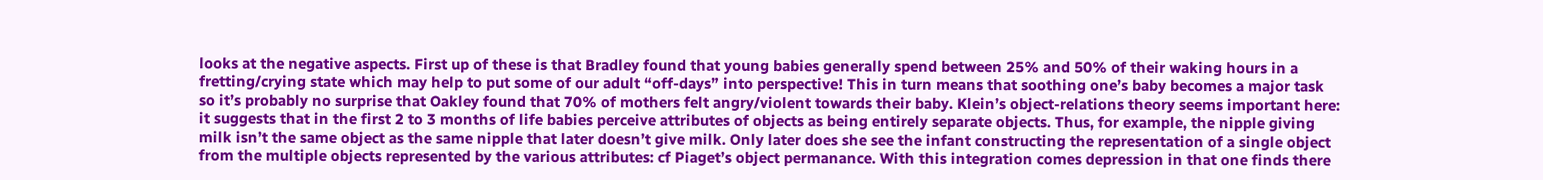looks at the negative aspects. First up of these is that Bradley found that young babies generally spend between 25% and 50% of their waking hours in a fretting/crying state which may help to put some of our adult “off-days” into perspective! This in turn means that soothing one’s baby becomes a major task so it’s probably no surprise that Oakley found that 70% of mothers felt angry/violent towards their baby. Klein’s object-relations theory seems important here: it suggests that in the first 2 to 3 months of life babies perceive attributes of objects as being entirely separate objects. Thus, for example, the nipple giving milk isn’t the same object as the same nipple that later doesn’t give milk. Only later does she see the infant constructing the representation of a single object from the multiple objects represented by the various attributes: cf Piaget’s object permanance. With this integration comes depression in that one finds there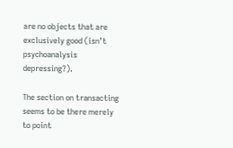are no objects that are exclusively good (isn’t psychoanalysis depressing?).

The section on transacting seems to be there merely to point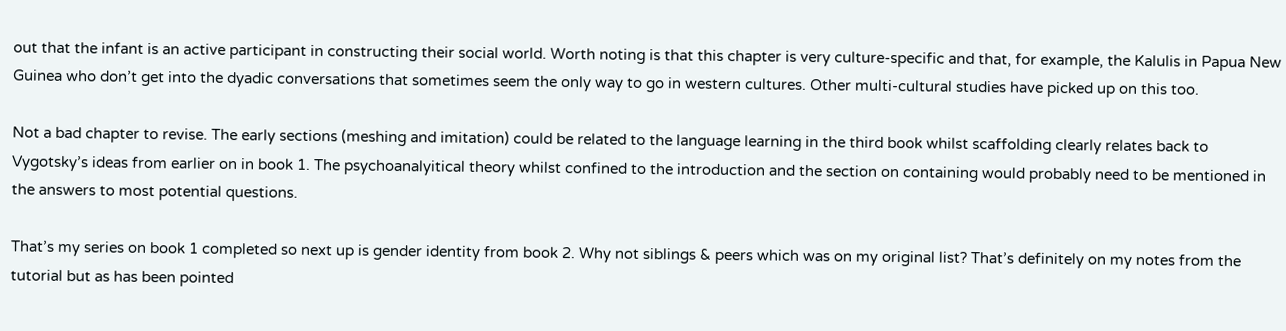out that the infant is an active participant in constructing their social world. Worth noting is that this chapter is very culture-specific and that, for example, the Kalulis in Papua New Guinea who don’t get into the dyadic conversations that sometimes seem the only way to go in western cultures. Other multi-cultural studies have picked up on this too.

Not a bad chapter to revise. The early sections (meshing and imitation) could be related to the language learning in the third book whilst scaffolding clearly relates back to Vygotsky’s ideas from earlier on in book 1. The psychoanalyitical theory whilst confined to the introduction and the section on containing would probably need to be mentioned in the answers to most potential questions.

That’s my series on book 1 completed so next up is gender identity from book 2. Why not siblings & peers which was on my original list? That’s definitely on my notes from the tutorial but as has been pointed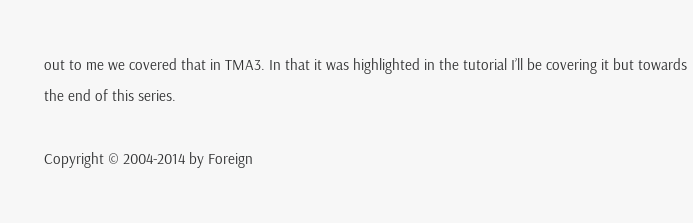out to me we covered that in TMA3. In that it was highlighted in the tutorial I’ll be covering it but towards the end of this series.

Copyright © 2004-2014 by Foreign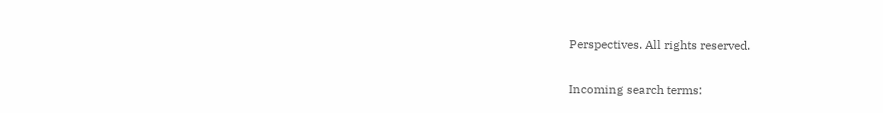Perspectives. All rights reserved.

Incoming search terms: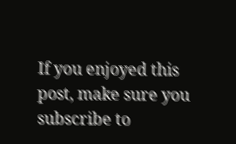If you enjoyed this post, make sure you subscribe to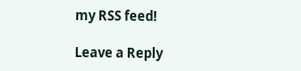my RSS feed!

Leave a Reply